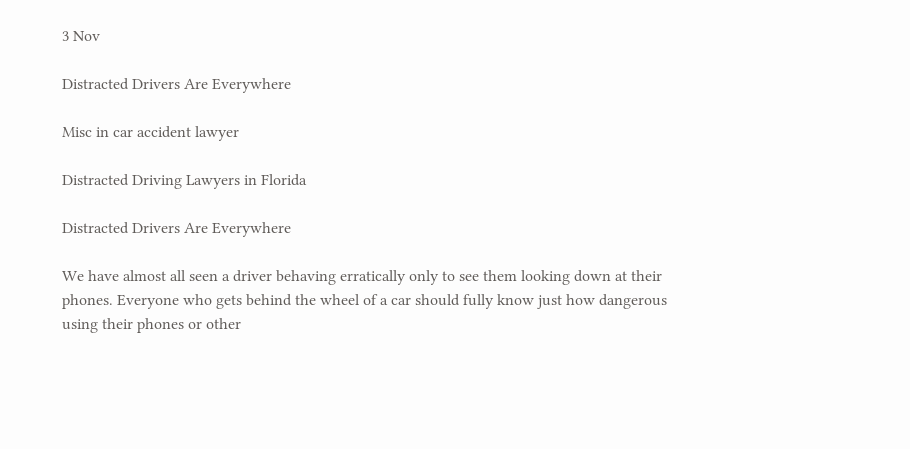3 Nov

Distracted Drivers Are Everywhere

Misc in car accident lawyer

Distracted Driving Lawyers in Florida

Distracted Drivers Are Everywhere

We have almost all seen a driver behaving erratically only to see them looking down at their phones. Everyone who gets behind the wheel of a car should fully know just how dangerous using their phones or other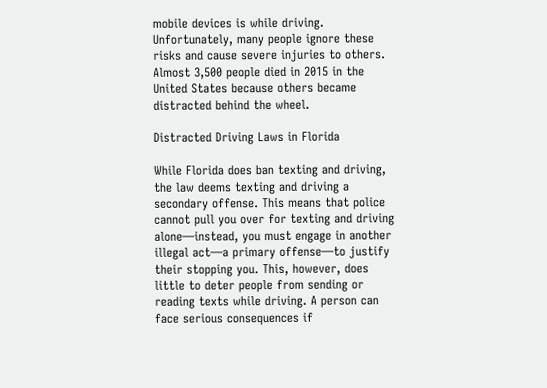mobile devices is while driving. Unfortunately, many people ignore these risks and cause severe injuries to others. Almost 3,500 people died in 2015 in the United States because others became distracted behind the wheel.

Distracted Driving Laws in Florida

While Florida does ban texting and driving, the law deems texting and driving a secondary offense. This means that police cannot pull you over for texting and driving alone—instead, you must engage in another illegal act—a primary offense—to justify their stopping you. This, however, does little to deter people from sending or reading texts while driving. A person can face serious consequences if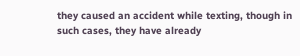they caused an accident while texting, though in such cases, they have already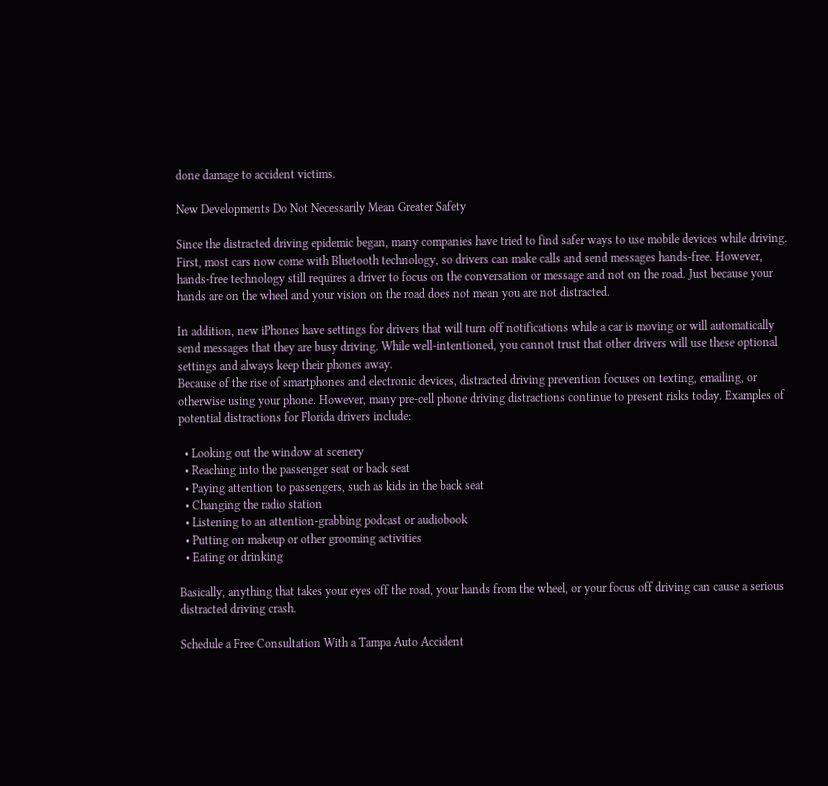done damage to accident victims.

New Developments Do Not Necessarily Mean Greater Safety

Since the distracted driving epidemic began, many companies have tried to find safer ways to use mobile devices while driving. First, most cars now come with Bluetooth technology, so drivers can make calls and send messages hands-free. However, hands-free technology still requires a driver to focus on the conversation or message and not on the road. Just because your hands are on the wheel and your vision on the road does not mean you are not distracted.

In addition, new iPhones have settings for drivers that will turn off notifications while a car is moving or will automatically send messages that they are busy driving. While well-intentioned, you cannot trust that other drivers will use these optional settings and always keep their phones away.
Because of the rise of smartphones and electronic devices, distracted driving prevention focuses on texting, emailing, or otherwise using your phone. However, many pre-cell phone driving distractions continue to present risks today. Examples of potential distractions for Florida drivers include:

  • Looking out the window at scenery
  • Reaching into the passenger seat or back seat
  • Paying attention to passengers, such as kids in the back seat
  • Changing the radio station
  • Listening to an attention-grabbing podcast or audiobook
  • Putting on makeup or other grooming activities
  • Eating or drinking

Basically, anything that takes your eyes off the road, your hands from the wheel, or your focus off driving can cause a serious distracted driving crash.

Schedule a Free Consultation With a Tampa Auto Accident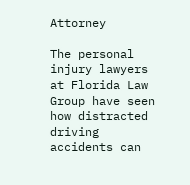Attorney

The personal injury lawyers at Florida Law Group have seen how distracted driving accidents can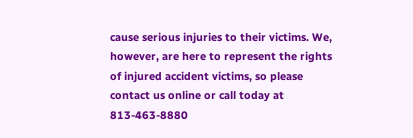cause serious injuries to their victims. We, however, are here to represent the rights of injured accident victims, so please contact us online or call today at 813-463-8880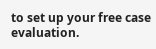to set up your free case evaluation.